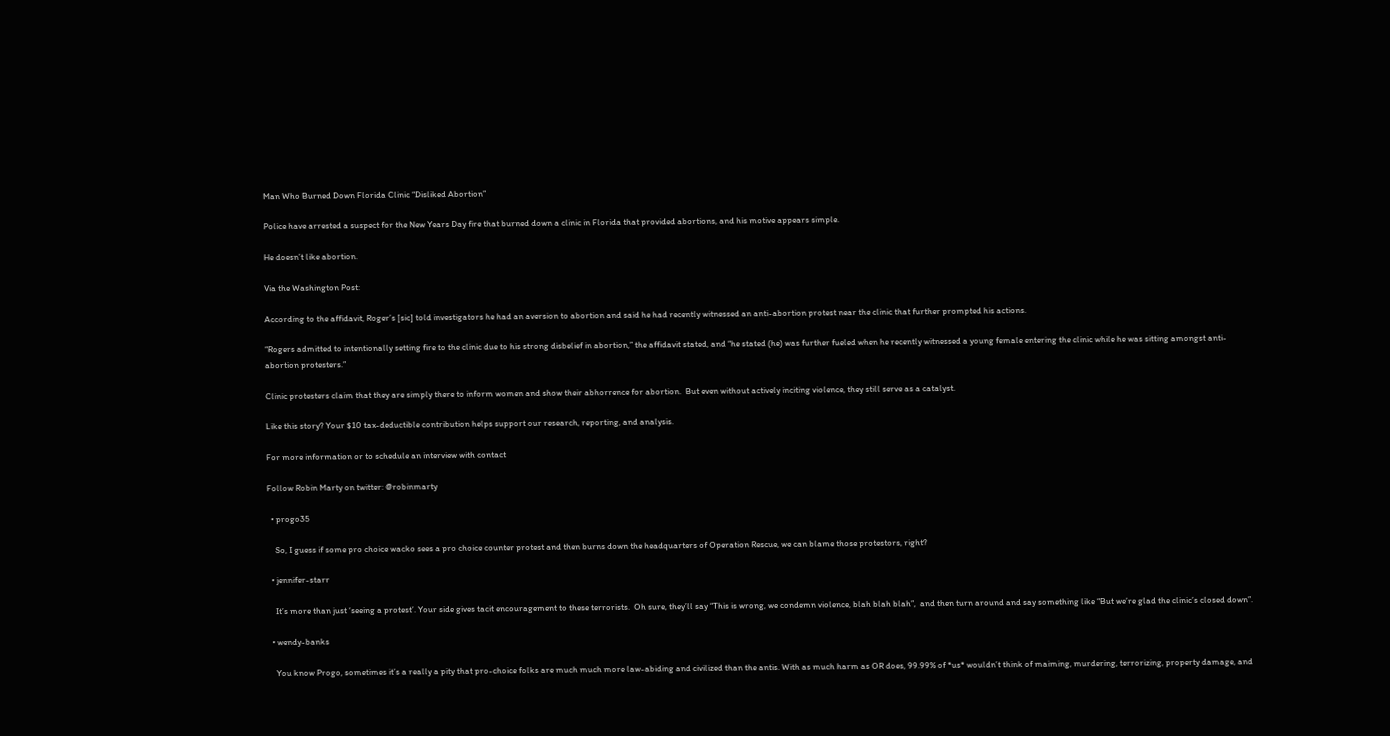Man Who Burned Down Florida Clinic “Disliked Abortion”

Police have arrested a suspect for the New Years Day fire that burned down a clinic in Florida that provided abortions, and his motive appears simple.

He doesn’t like abortion.

Via the Washington Post:

According to the affidavit, Roger’s [sic] told investigators he had an aversion to abortion and said he had recently witnessed an anti-abortion protest near the clinic that further prompted his actions.

“Rogers admitted to intentionally setting fire to the clinic due to his strong disbelief in abortion,” the affidavit stated, and “he stated (he) was further fueled when he recently witnessed a young female entering the clinic while he was sitting amongst anti-abortion protesters.”

Clinic protesters claim that they are simply there to inform women and show their abhorrence for abortion.  But even without actively inciting violence, they still serve as a catalyst.

Like this story? Your $10 tax-deductible contribution helps support our research, reporting, and analysis.

For more information or to schedule an interview with contact

Follow Robin Marty on twitter: @robinmarty

  • progo35

    So, I guess if some pro choice wacko sees a pro choice counter protest and then burns down the headquarters of Operation Rescue, we can blame those protestors, right?

  • jennifer-starr

    It’s more than just ‘seeing a protest’. Your side gives tacit encouragement to these terrorists.  Oh sure, they’ll say “This is wrong, we condemn violence, blah blah blah”,  and then turn around and say something like “But we’re glad the clinic’s closed down”.

  • wendy-banks

    You know Progo, sometimes it’s a really a pity that pro-choice folks are much much more law-abiding and civilized than the antis. With as much harm as OR does, 99.99% of *us* wouldn’t think of maiming, murdering, terrorizing, property damage, and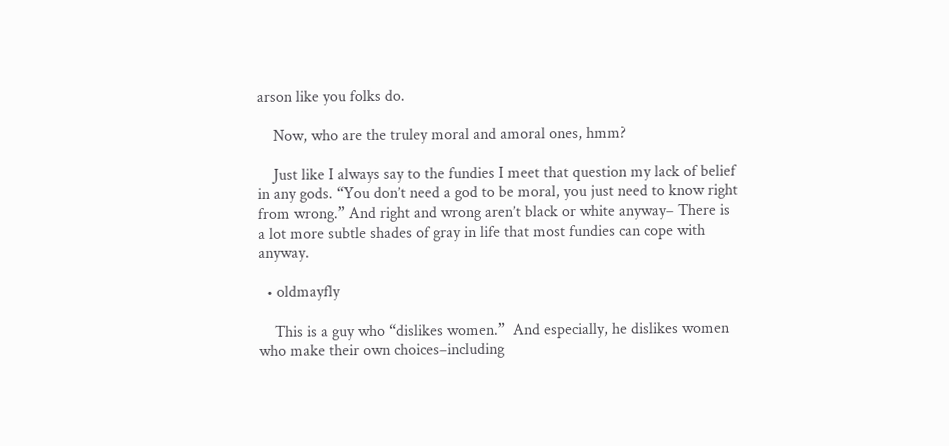arson like you folks do.

    Now, who are the truley moral and amoral ones, hmm?

    Just like I always say to the fundies I meet that question my lack of belief in any gods. “You don’t need a god to be moral, you just need to know right from wrong.” And right and wrong aren’t black or white anyway– There is a lot more subtle shades of gray in life that most fundies can cope with anyway.

  • oldmayfly

    This is a guy who “dislikes women.”  And especially, he dislikes women who make their own choices–including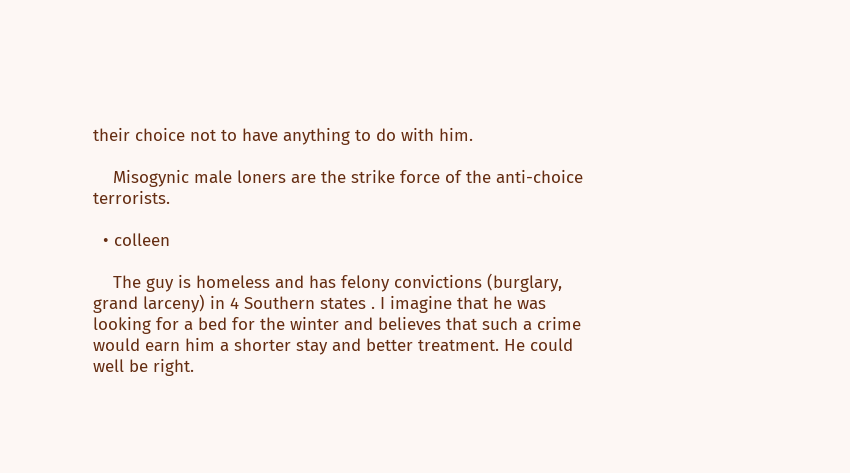their choice not to have anything to do with him.

    Misogynic male loners are the strike force of the anti-choice terrorists.

  • colleen

    The guy is homeless and has felony convictions (burglary, grand larceny) in 4 Southern states . I imagine that he was looking for a bed for the winter and believes that such a crime would earn him a shorter stay and better treatment. He could well be right.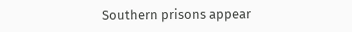Southern prisons appear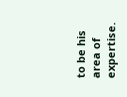to be his area of expertise.